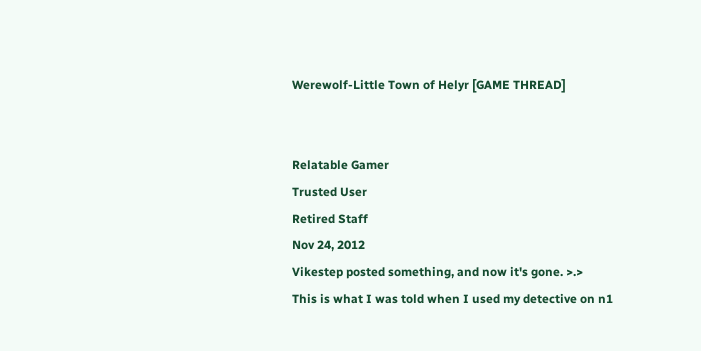Werewolf-Little Town of Helyr [GAME THREAD]


Relatable Gamer
Trusted User
Retired Staff
Nov 24, 2012
Vikestep posted something, and now it's gone. >.>
This is what I was told when I used my detective on n1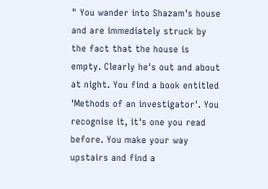" You wander into Shazam's house and are immediately struck by the fact that the house is empty. Clearly he's out and about at night. You find a book entitled 'Methods of an investigator'. You recognise it, it's one you read before. You make your way upstairs and find a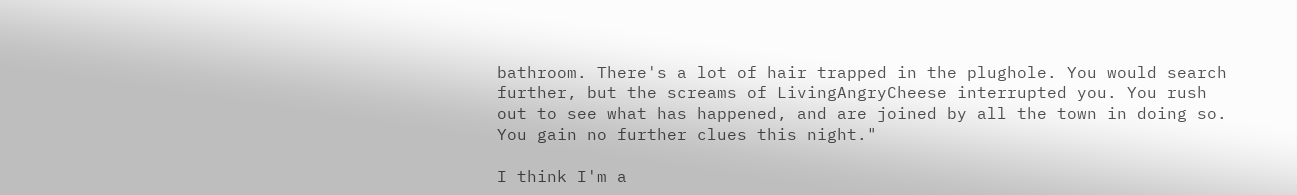bathroom. There's a lot of hair trapped in the plughole. You would search further, but the screams of LivingAngryCheese interrupted you. You rush out to see what has happened, and are joined by all the town in doing so. You gain no further clues this night."

I think I'm a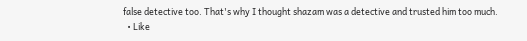false detective too. That's why I thought shazam was a detective and trusted him too much.
  • Like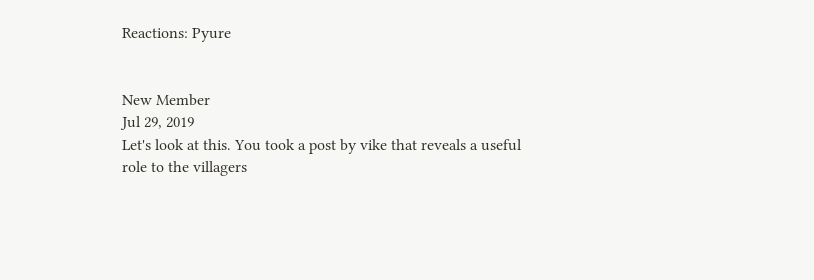Reactions: Pyure


New Member
Jul 29, 2019
Let's look at this. You took a post by vike that reveals a useful role to the villagers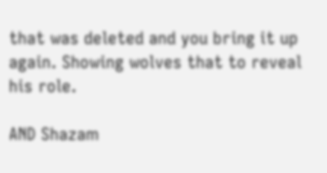that was deleted and you bring it up again. Showing wolves that to reveal his role.

AND Shazam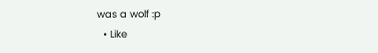was a wolf :p
  • Like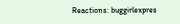Reactions: buggirlexpres